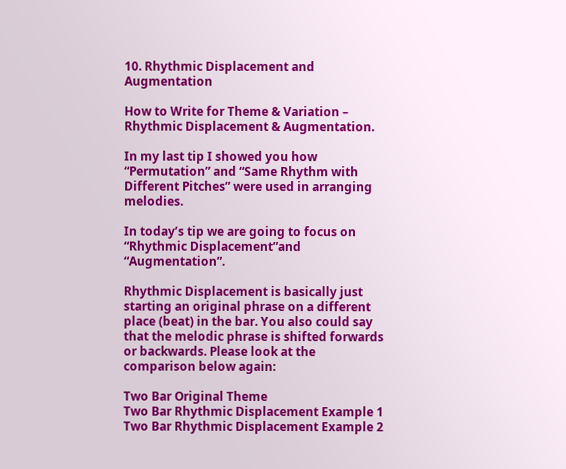10. Rhythmic Displacement and Augmentation

How to Write for Theme & Variation – Rhythmic Displacement & Augmentation.

In my last tip I showed you how “Permutation” and “Same Rhythm with Different Pitches” were used in arranging melodies.

In today’s tip we are going to focus on “Rhythmic Displacement”and “Augmentation”.

Rhythmic Displacement is basically just starting an original phrase on a different place (beat) in the bar. You also could say that the melodic phrase is shifted forwards or backwards. Please look at the comparison below again:

Two Bar Original Theme
Two Bar Rhythmic Displacement Example 1
Two Bar Rhythmic Displacement Example 2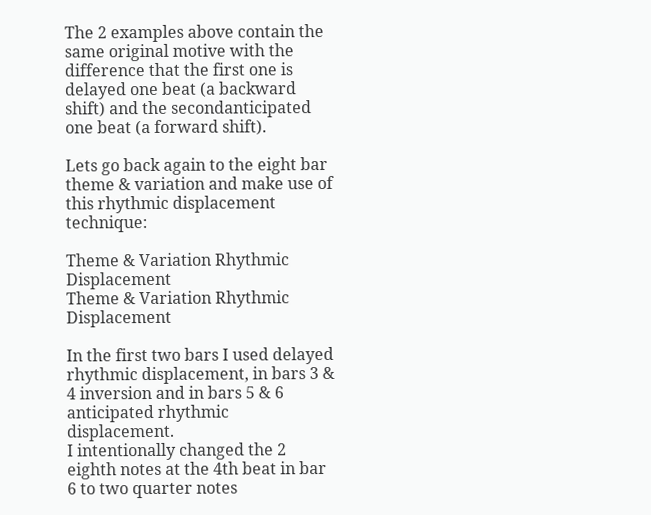The 2 examples above contain the same original motive with the difference that the first one is delayed one beat (a backward shift) and the secondanticipated one beat (a forward shift).

Lets go back again to the eight bar theme & variation and make use of this rhythmic displacement technique:

Theme & Variation Rhythmic Displacement
Theme & Variation Rhythmic Displacement

In the first two bars I used delayed rhythmic displacement, in bars 3 & 4 inversion and in bars 5 & 6 anticipated rhythmic displacement.
I intentionally changed the 2 eighth notes at the 4th beat in bar 6 to two quarter notes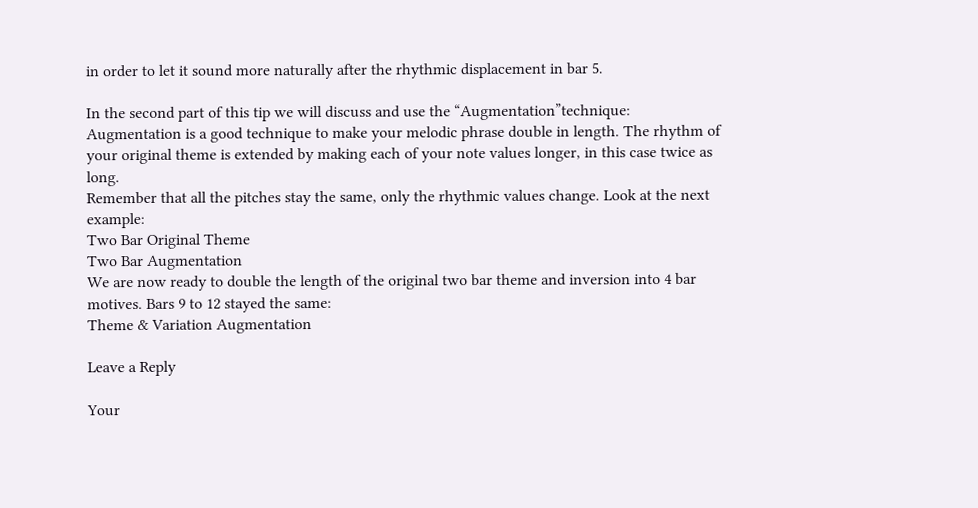in order to let it sound more naturally after the rhythmic displacement in bar 5.

In the second part of this tip we will discuss and use the “Augmentation”technique:
Augmentation is a good technique to make your melodic phrase double in length. The rhythm of your original theme is extended by making each of your note values longer, in this case twice as long.
Remember that all the pitches stay the same, only the rhythmic values change. Look at the next example:
Two Bar Original Theme
Two Bar Augmentation
We are now ready to double the length of the original two bar theme and inversion into 4 bar motives. Bars 9 to 12 stayed the same:
Theme & Variation Augmentation

Leave a Reply

Your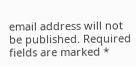email address will not be published. Required fields are marked *